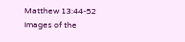Matthew 13:44-52
Images of the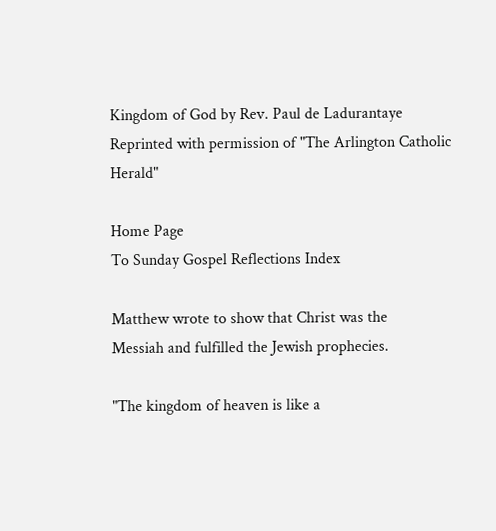Kingdom of God by Rev. Paul de Ladurantaye
Reprinted with permission of "The Arlington Catholic Herald"

Home Page
To Sunday Gospel Reflections Index

Matthew wrote to show that Christ was the
Messiah and fulfilled the Jewish prophecies.

"The kingdom of heaven is like a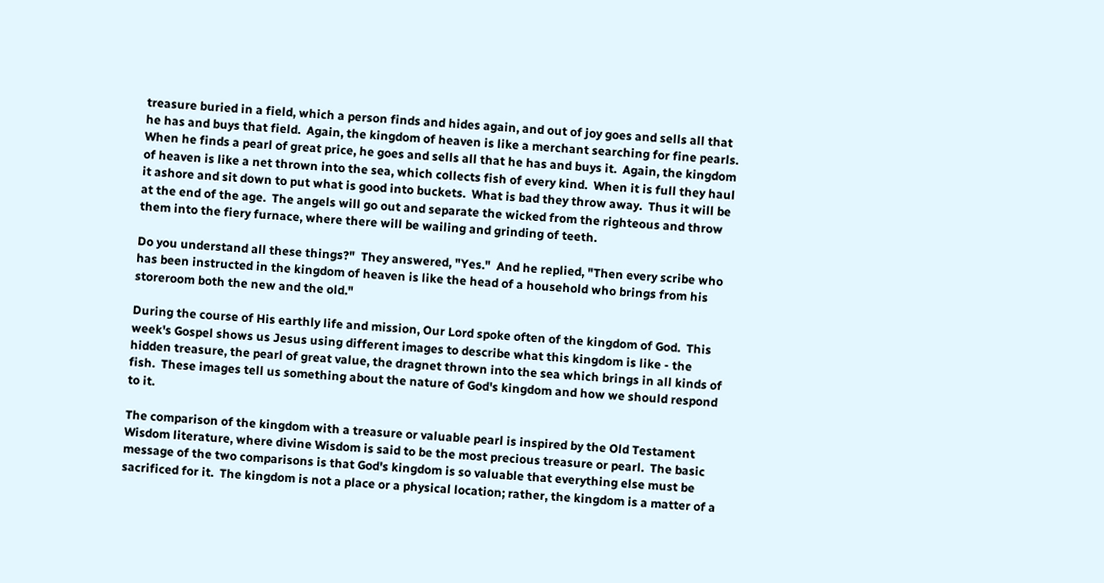treasure buried in a field, which a person finds and hides again, and out of joy goes and sells all that he has and buys that field.  Again, the kingdom of heaven is like a merchant searching for fine pearls.  When he finds a pearl of great price, he goes and sells all that he has and buys it.  Again, the kingdom of heaven is like a net thrown into the sea, which collects fish of every kind.  When it is full they haul it ashore and sit down to put what is good into buckets.  What is bad they throw away.  Thus it will be at the end of the age.  The angels will go out and separate the wicked from the righteous and throw them into the fiery furnace, where there will be wailing and grinding of teeth.

Do you understand all these things?"  They answered, "Yes."  And he replied, "Then every scribe who has been instructed in the kingdom of heaven is like the head of a household who brings from his storeroom both the new and the old."

During the course of His earthly life and mission, Our Lord spoke often of the kingdom of God.  This week's Gospel shows us Jesus using different images to describe what this kingdom is like - the hidden treasure, the pearl of great value, the dragnet thrown into the sea which brings in all kinds of fish.  These images tell us something about the nature of God's kingdom and how we should respond to it.

The comparison of the kingdom with a treasure or valuable pearl is inspired by the Old Testament Wisdom literature, where divine Wisdom is said to be the most precious treasure or pearl.  The basic message of the two comparisons is that God's kingdom is so valuable that everything else must be sacrificed for it.  The kingdom is not a place or a physical location; rather, the kingdom is a matter of a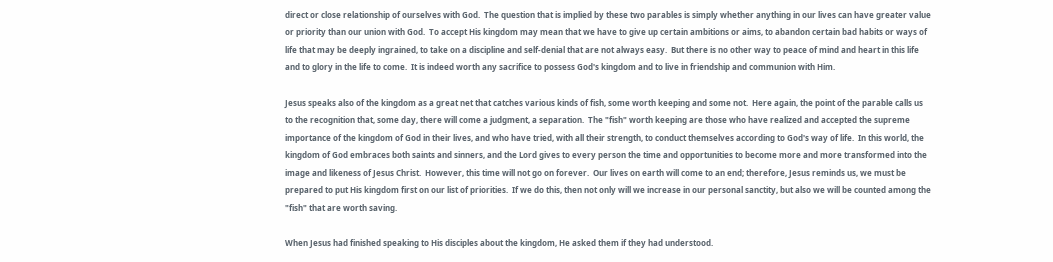direct or close relationship of ourselves with God.  The question that is implied by these two parables is simply whether anything in our lives can have greater value or priority than our union with God.  To accept His kingdom may mean that we have to give up certain ambitions or aims, to abandon certain bad habits or ways of life that may be deeply ingrained, to take on a discipline and self-denial that are not always easy.  But there is no other way to peace of mind and heart in this life and to glory in the life to come.  It is indeed worth any sacrifice to possess God's kingdom and to live in friendship and communion with Him.

Jesus speaks also of the kingdom as a great net that catches various kinds of fish, some worth keeping and some not.  Here again, the point of the parable calls us to the recognition that, some day, there will come a judgment, a separation.  The "fish" worth keeping are those who have realized and accepted the supreme importance of the kingdom of God in their lives, and who have tried, with all their strength, to conduct themselves according to God's way of life.  In this world, the kingdom of God embraces both saints and sinners, and the Lord gives to every person the time and opportunities to become more and more transformed into the image and likeness of Jesus Christ.  However, this time will not go on forever.  Our lives on earth will come to an end; therefore, Jesus reminds us, we must be prepared to put His kingdom first on our list of priorities.  If we do this, then not only will we increase in our personal sanctity, but also we will be counted among the "fish" that are worth saving.

When Jesus had finished speaking to His disciples about the kingdom, He asked them if they had understood.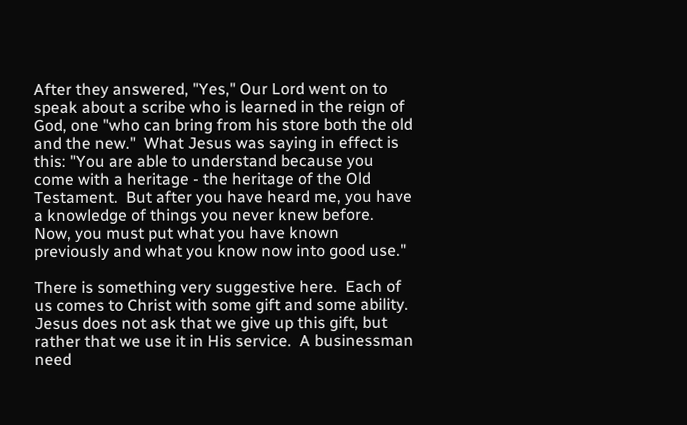After they answered, "Yes," Our Lord went on to speak about a scribe who is learned in the reign of God, one "who can bring from his store both the old and the new."  What Jesus was saying in effect is this: "You are able to understand because you come with a heritage - the heritage of the Old Testament.  But after you have heard me, you have a knowledge of things you never knew before.  Now, you must put what you have known previously and what you know now into good use."

There is something very suggestive here.  Each of us comes to Christ with some gift and some ability.  Jesus does not ask that we give up this gift, but rather that we use it in His service.  A businessman need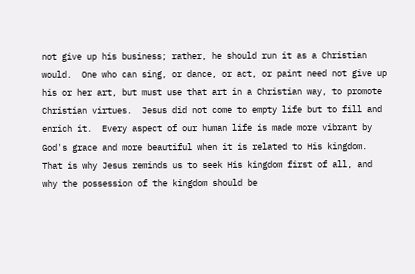not give up his business; rather, he should run it as a Christian would.  One who can sing, or dance, or act, or paint need not give up his or her art, but must use that art in a Christian way, to promote Christian virtues.  Jesus did not come to empty life but to fill and enrich it.  Every aspect of our human life is made more vibrant by God's grace and more beautiful when it is related to His kingdom.  That is why Jesus reminds us to seek His kingdom first of all, and why the possession of the kingdom should be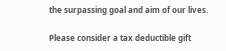the surpassing goal and aim of our lives.

Please consider a tax deductible gift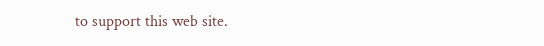to support this web site.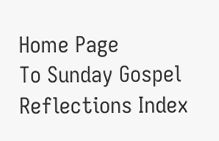Home Page
To Sunday Gospel Reflections Index